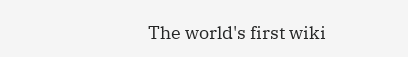The world's first wiki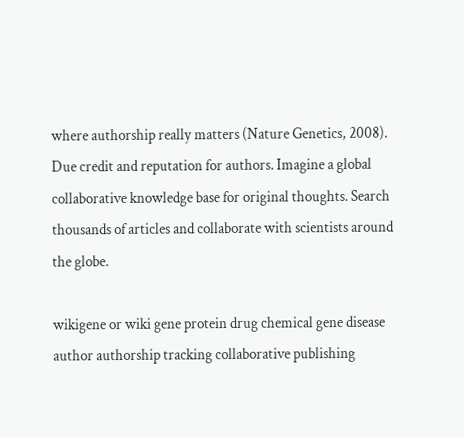where authorship really matters (Nature Genetics, 2008). Due credit and reputation for authors. Imagine a global collaborative knowledge base for original thoughts. Search thousands of articles and collaborate with scientists around the globe.

wikigene or wiki gene protein drug chemical gene disease author authorship tracking collaborative publishing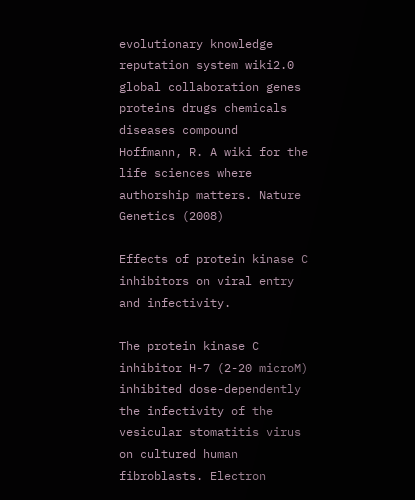evolutionary knowledge reputation system wiki2.0 global collaboration genes proteins drugs chemicals diseases compound
Hoffmann, R. A wiki for the life sciences where authorship matters. Nature Genetics (2008)

Effects of protein kinase C inhibitors on viral entry and infectivity.

The protein kinase C inhibitor H-7 (2-20 microM) inhibited dose-dependently the infectivity of the vesicular stomatitis virus on cultured human fibroblasts. Electron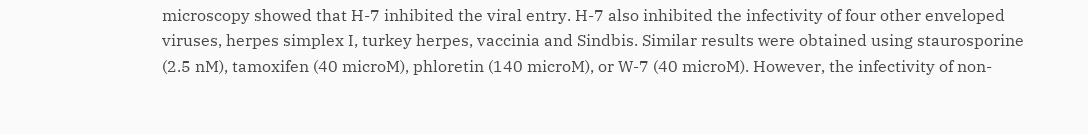microscopy showed that H-7 inhibited the viral entry. H-7 also inhibited the infectivity of four other enveloped viruses, herpes simplex I, turkey herpes, vaccinia and Sindbis. Similar results were obtained using staurosporine (2.5 nM), tamoxifen (40 microM), phloretin (140 microM), or W-7 (40 microM). However, the infectivity of non-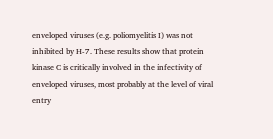enveloped viruses (e.g. poliomyelitis I) was not inhibited by H-7. These results show that protein kinase C is critically involved in the infectivity of enveloped viruses, most probably at the level of viral entry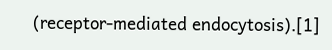(receptor-mediated endocytosis).[1]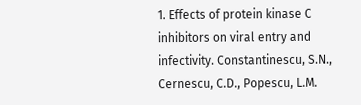1. Effects of protein kinase C inhibitors on viral entry and infectivity. Constantinescu, S.N., Cernescu, C.D., Popescu, L.M.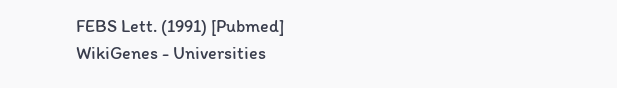FEBS Lett. (1991) [Pubmed]
WikiGenes - Universities